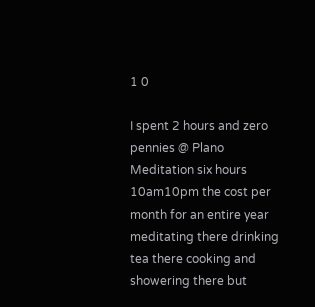1 0

I spent 2 hours and zero pennies @ Plano Meditation six hours 10am10pm the cost per month for an entire year meditating there drinking tea there cooking and showering there but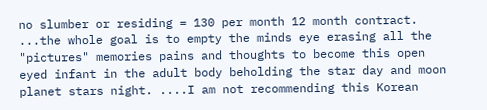no slumber or residing = 130 per month 12 month contract. ...the whole goal is to empty the minds eye erasing all the "pictures" memories pains and thoughts to become this open eyed infant in the adult body beholding the star day and moon planet stars night. ....I am not recommending this Korean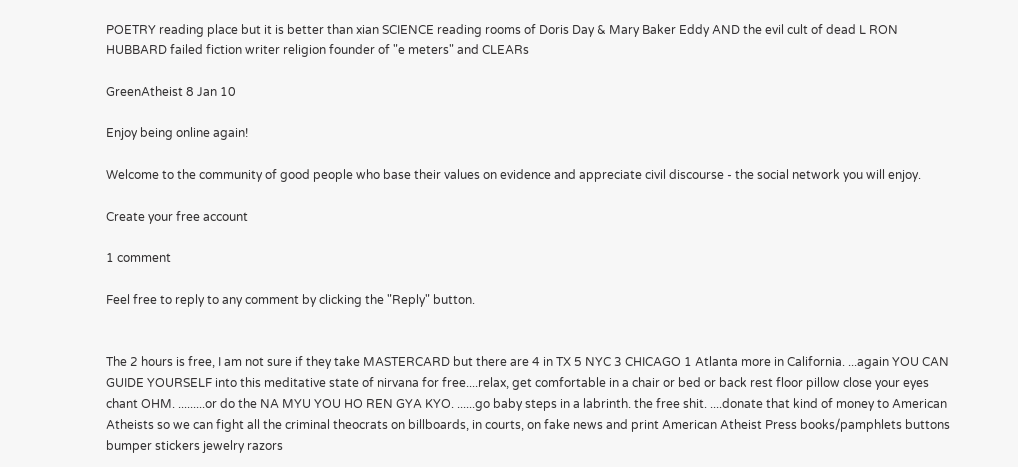POETRY reading place but it is better than xian SCIENCE reading rooms of Doris Day & Mary Baker Eddy AND the evil cult of dead L RON HUBBARD failed fiction writer religion founder of "e meters" and CLEARs

GreenAtheist 8 Jan 10

Enjoy being online again!

Welcome to the community of good people who base their values on evidence and appreciate civil discourse - the social network you will enjoy.

Create your free account

1 comment

Feel free to reply to any comment by clicking the "Reply" button.


The 2 hours is free, I am not sure if they take MASTERCARD but there are 4 in TX 5 NYC 3 CHICAGO 1 Atlanta more in California. ...again YOU CAN GUIDE YOURSELF into this meditative state of nirvana for free....relax, get comfortable in a chair or bed or back rest floor pillow close your eyes chant OHM. .........or do the NA MYU YOU HO REN GYA KYO. ......go baby steps in a labrinth. the free shit. ....donate that kind of money to American Atheists so we can fight all the criminal theocrats on billboards, in courts, on fake news and print American Atheist Press books/pamphlets buttons bumper stickers jewelry razors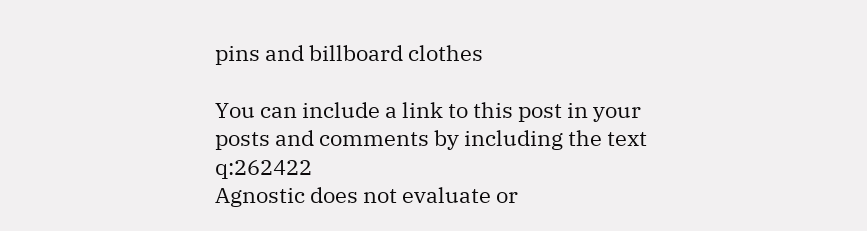pins and billboard clothes

You can include a link to this post in your posts and comments by including the text q:262422
Agnostic does not evaluate or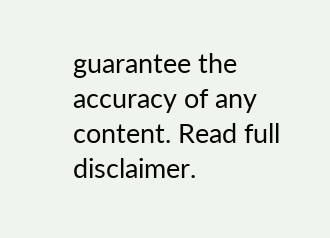guarantee the accuracy of any content. Read full disclaimer.